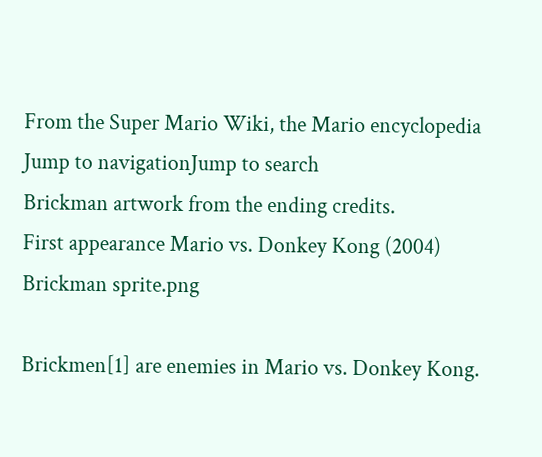From the Super Mario Wiki, the Mario encyclopedia
Jump to navigationJump to search
Brickman artwork from the ending credits.
First appearance Mario vs. Donkey Kong (2004)
Brickman sprite.png

Brickmen[1] are enemies in Mario vs. Donkey Kong.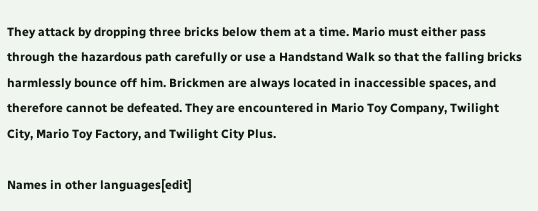They attack by dropping three bricks below them at a time. Mario must either pass through the hazardous path carefully or use a Handstand Walk so that the falling bricks harmlessly bounce off him. Brickmen are always located in inaccessible spaces, and therefore cannot be defeated. They are encountered in Mario Toy Company, Twilight City, Mario Toy Factory, and Twilight City Plus.

Names in other languages[edit]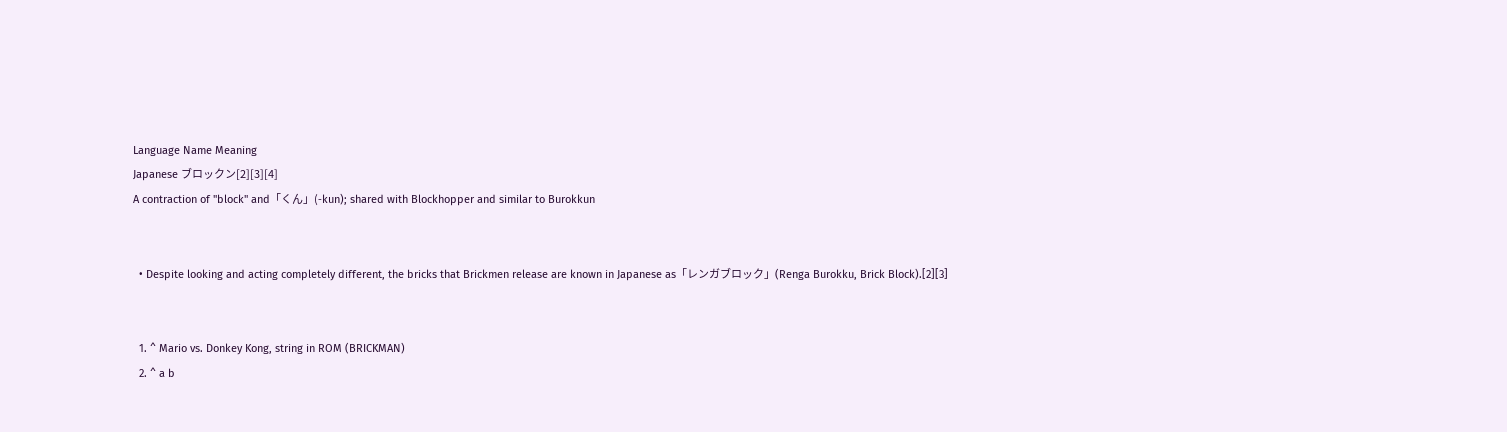Language Name Meaning
Japanese ブロックン[2][3][4]
A contraction of "block" and「くん」(-kun); shared with Blockhopper and similar to Burokkun


  • Despite looking and acting completely different, the bricks that Brickmen release are known in Japanese as「レンガブロック」(Renga Burokku, Brick Block).[2][3]


  1. ^ Mario vs. Donkey Kong, string in ROM (BRICKMAN)
  2. ^ a b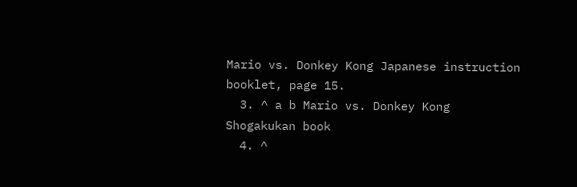Mario vs. Donkey Kong Japanese instruction booklet, page 15.
  3. ^ a b Mario vs. Donkey Kong Shogakukan book
  4. ^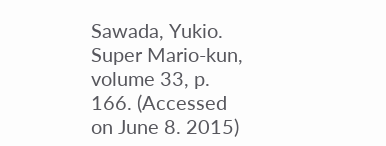Sawada, Yukio. Super Mario-kun, volume 33, p. 166. (Accessed on June 8. 2015)